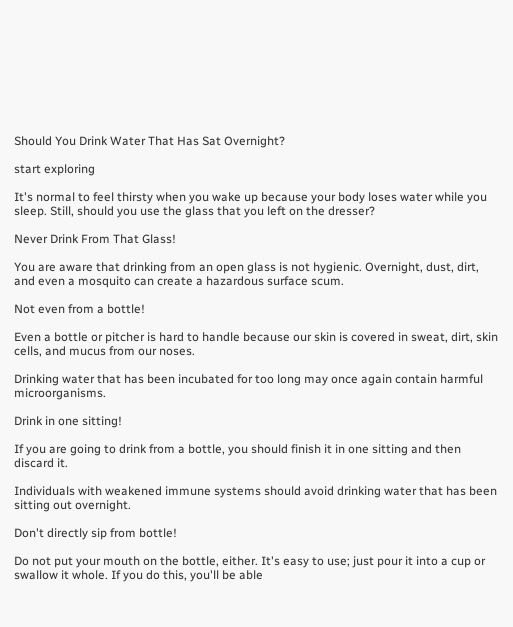Should You Drink Water That Has Sat Overnight?

start exploring

It's normal to feel thirsty when you wake up because your body loses water while you sleep. Still, should you use the glass that you left on the dresser?

Never Drink From That Glass!

You are aware that drinking from an open glass is not hygienic. Overnight, dust, dirt, and even a mosquito can create a hazardous surface scum.

Not even from a bottle!

Even a bottle or pitcher is hard to handle because our skin is covered in sweat, dirt, skin cells, and mucus from our noses.

Drinking water that has been incubated for too long may once again contain harmful microorganisms.

Drink in one sitting!

If you are going to drink from a bottle, you should finish it in one sitting and then discard it.

Individuals with weakened immune systems should avoid drinking water that has been sitting out overnight.

Don't directly sip from bottle!

Do not put your mouth on the bottle, either. It's easy to use; just pour it into a cup or swallow it whole. If you do this, you'll be able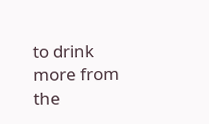to drink more from the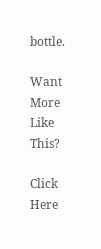bottle.

Want More
Like This?

Click Here